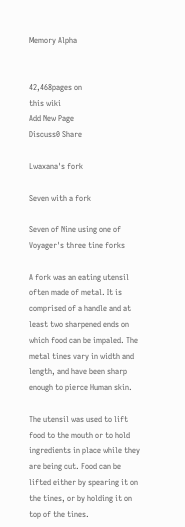Memory Alpha


42,468pages on
this wiki
Add New Page
Discuss0 Share

Lwaxana's fork

Seven with a fork

Seven of Nine using one of Voyager's three tine forks

A fork was an eating utensil often made of metal. It is comprised of a handle and at least two sharpened ends on which food can be impaled. The metal tines vary in width and length, and have been sharp enough to pierce Human skin.

The utensil was used to lift food to the mouth or to hold ingredients in place while they are being cut. Food can be lifted either by spearing it on the tines, or by holding it on top of the tines.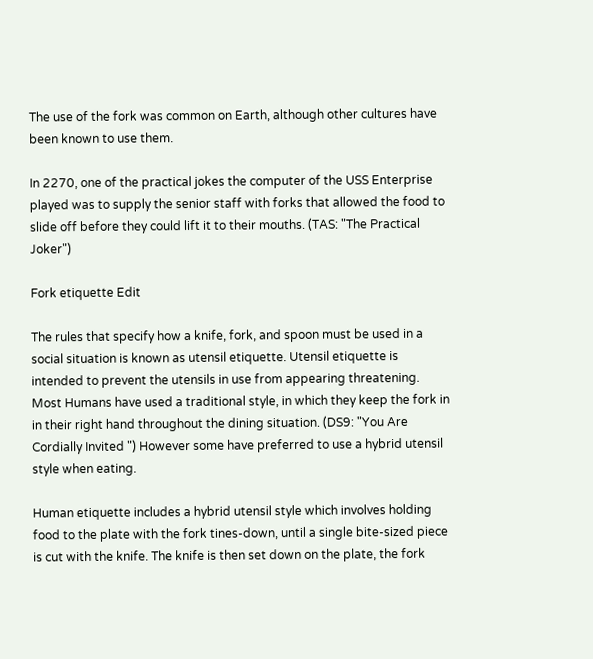The use of the fork was common on Earth, although other cultures have been known to use them.

In 2270, one of the practical jokes the computer of the USS Enterprise played was to supply the senior staff with forks that allowed the food to slide off before they could lift it to their mouths. (TAS: "The Practical Joker")

Fork etiquette Edit

The rules that specify how a knife, fork, and spoon must be used in a social situation is known as utensil etiquette. Utensil etiquette is intended to prevent the utensils in use from appearing threatening. Most Humans have used a traditional style, in which they keep the fork in in their right hand throughout the dining situation. (DS9: "You Are Cordially Invited ") However some have preferred to use a hybrid utensil style when eating.

Human etiquette includes a hybrid utensil style which involves holding food to the plate with the fork tines-down, until a single bite-sized piece is cut with the knife. The knife is then set down on the plate, the fork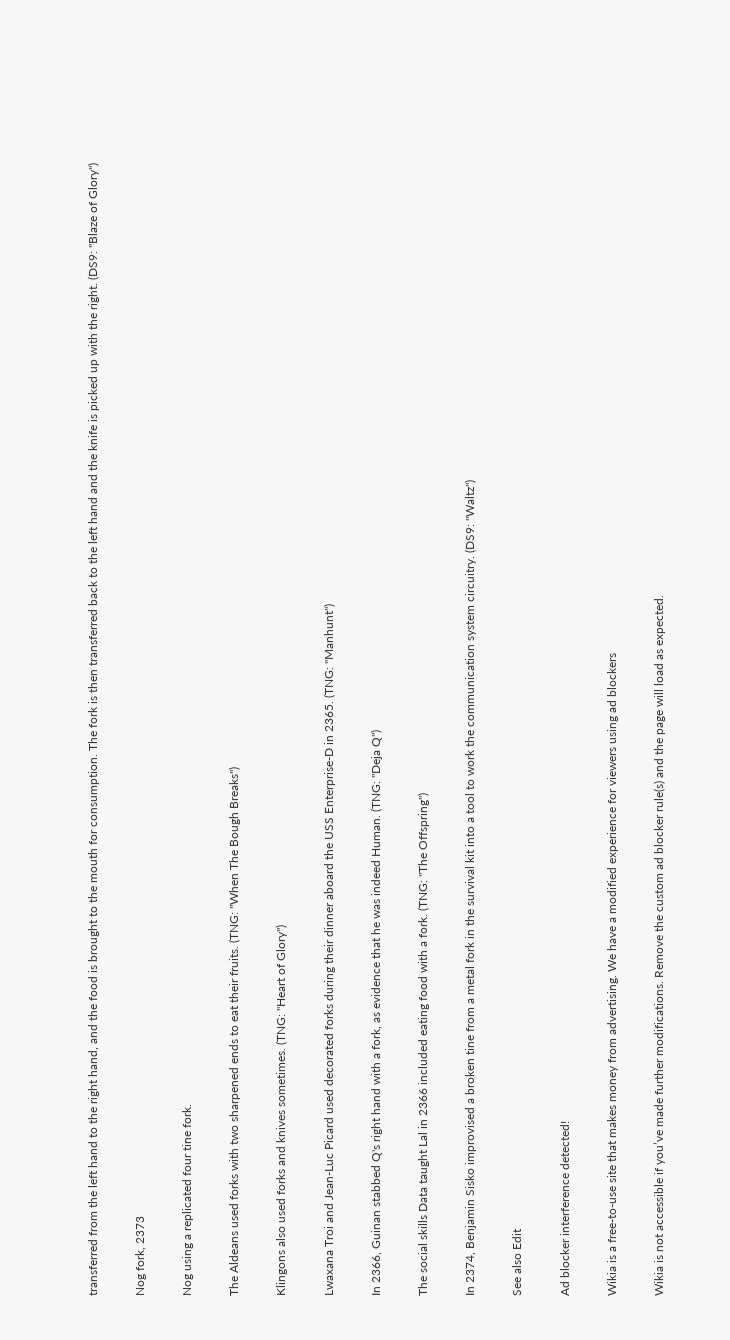transferred from the left hand to the right hand, and the food is brought to the mouth for consumption. The fork is then transferred back to the left hand and the knife is picked up with the right. (DS9: "Blaze of Glory")

Nog fork, 2373

Nog using a replicated four tine fork.

The Aldeans used forks with two sharpened ends to eat their fruits. (TNG: "When The Bough Breaks")

Klingons also used forks and knives sometimes. (TNG: "Heart of Glory")

Lwaxana Troi and Jean-Luc Picard used decorated forks during their dinner aboard the USS Enterprise-D in 2365. (TNG: "Manhunt")

In 2366, Guinan stabbed Q's right hand with a fork, as evidence that he was indeed Human. (TNG: "Deja Q")

The social skills Data taught Lal in 2366 included eating food with a fork. (TNG: "The Offspring")

In 2374, Benjamin Sisko improvised a broken tine from a metal fork in the survival kit into a tool to work the communication system circuitry. (DS9: "Waltz")

See also Edit

Ad blocker interference detected!

Wikia is a free-to-use site that makes money from advertising. We have a modified experience for viewers using ad blockers

Wikia is not accessible if you’ve made further modifications. Remove the custom ad blocker rule(s) and the page will load as expected.